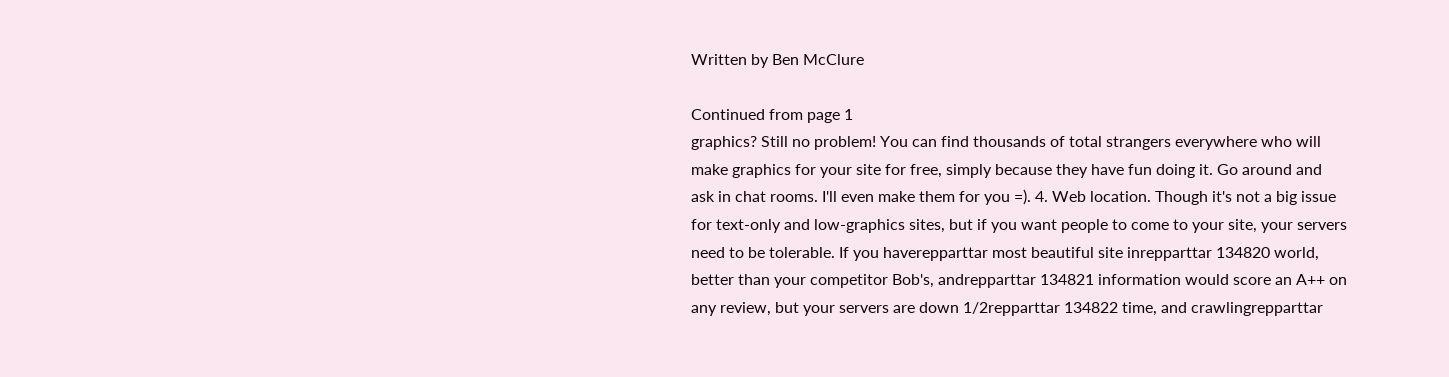Written by Ben McClure

Continued from page 1
graphics? Still no problem! You can find thousands of total strangers everywhere who will make graphics for your site for free, simply because they have fun doing it. Go around and ask in chat rooms. I'll even make them for you =). 4. Web location. Though it's not a big issue for text-only and low-graphics sites, but if you want people to come to your site, your servers need to be tolerable. If you haverepparttar most beautiful site inrepparttar 134820 world, better than your competitor Bob's, andrepparttar 134821 information would score an A++ on any review, but your servers are down 1/2repparttar 134822 time, and crawlingrepparttar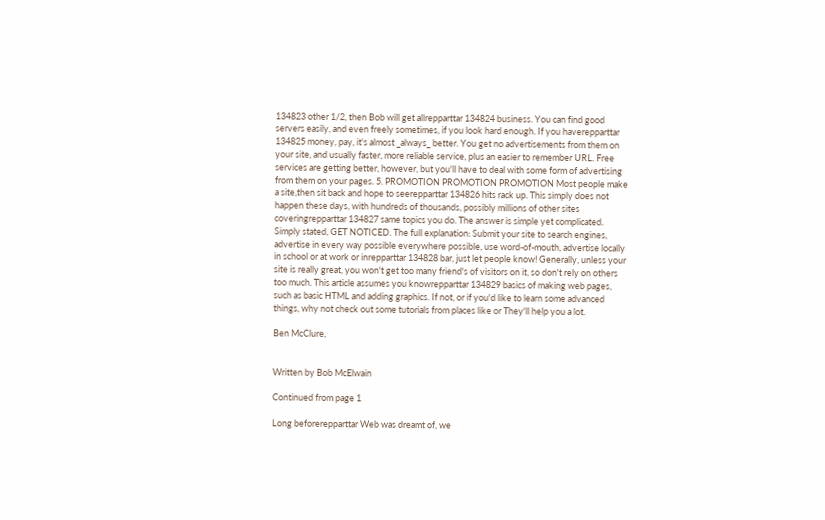134823 other 1/2, then Bob will get allrepparttar 134824 business. You can find good servers easily, and even freely sometimes, if you look hard enough. If you haverepparttar 134825 money, pay, it's almost _always_ better. You get no advertisements from them on your site, and usually faster, more reliable service, plus an easier to remember URL. Free services are getting better, however, but you'll have to deal with some form of advertising from them on your pages. 5. PROMOTION PROMOTION PROMOTION Most people make a site,then sit back and hope to seerepparttar 134826 hits rack up. This simply does not happen these days, with hundreds of thousands, possibly millions of other sites coveringrepparttar 134827 same topics you do. The answer is simple yet complicated. Simply stated, GET NOTICED. The full explanation: Submit your site to search engines, advertise in every way possible everywhere possible, use word-of-mouth, advertise locally in school or at work or inrepparttar 134828 bar, just let people know! Generally, unless your site is really great, you won't get too many friend's of visitors on it, so don't rely on others too much. This article assumes you knowrepparttar 134829 basics of making web pages, such as basic HTML and adding graphics. If not, or if you'd like to learn some advanced things, why not check out some tutorials from places like or They'll help you a lot.

Ben McClure,


Written by Bob McElwain

Continued from page 1

Long beforerepparttar Web was dreamt of, we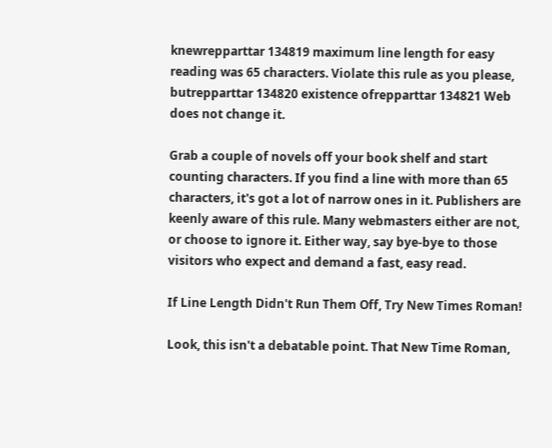knewrepparttar 134819 maximum line length for easy reading was 65 characters. Violate this rule as you please, butrepparttar 134820 existence ofrepparttar 134821 Web does not change it.

Grab a couple of novels off your book shelf and start counting characters. If you find a line with more than 65 characters, it's got a lot of narrow ones in it. Publishers are keenly aware of this rule. Many webmasters either are not, or choose to ignore it. Either way, say bye-bye to those visitors who expect and demand a fast, easy read.

If Line Length Didn't Run Them Off, Try New Times Roman!

Look, this isn't a debatable point. That New Time Roman,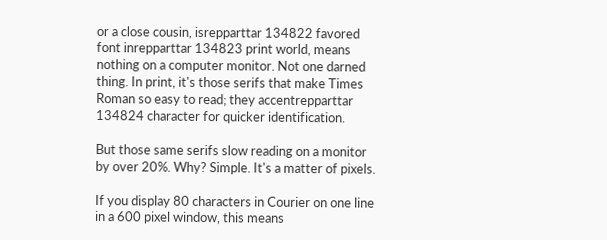or a close cousin, isrepparttar 134822 favored font inrepparttar 134823 print world, means nothing on a computer monitor. Not one darned thing. In print, it's those serifs that make Times Roman so easy to read; they accentrepparttar 134824 character for quicker identification.

But those same serifs slow reading on a monitor by over 20%. Why? Simple. It's a matter of pixels.

If you display 80 characters in Courier on one line in a 600 pixel window, this means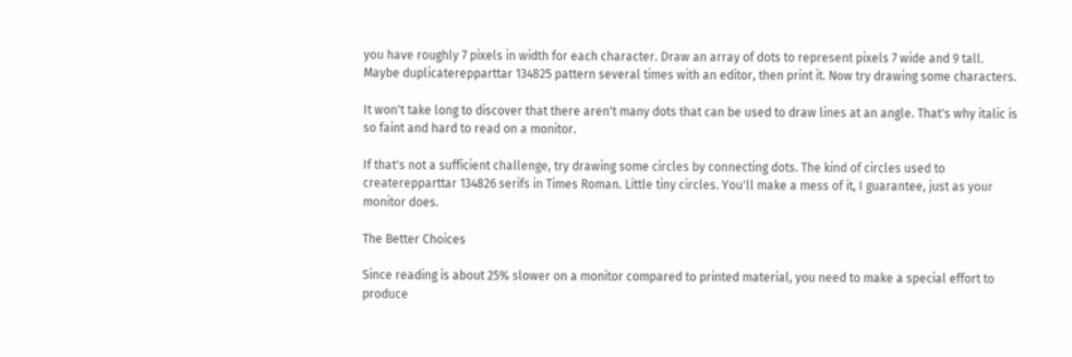you have roughly 7 pixels in width for each character. Draw an array of dots to represent pixels 7 wide and 9 tall. Maybe duplicaterepparttar 134825 pattern several times with an editor, then print it. Now try drawing some characters.

It won't take long to discover that there aren't many dots that can be used to draw lines at an angle. That's why italic is so faint and hard to read on a monitor.

If that's not a sufficient challenge, try drawing some circles by connecting dots. The kind of circles used to createrepparttar 134826 serifs in Times Roman. Little tiny circles. You'll make a mess of it, I guarantee, just as your monitor does.

The Better Choices

Since reading is about 25% slower on a monitor compared to printed material, you need to make a special effort to produce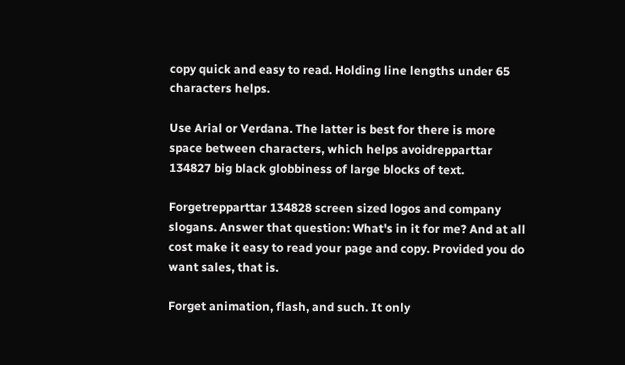copy quick and easy to read. Holding line lengths under 65 characters helps.

Use Arial or Verdana. The latter is best for there is more space between characters, which helps avoidrepparttar 134827 big black globbiness of large blocks of text.

Forgetrepparttar 134828 screen sized logos and company slogans. Answer that question: What's in it for me? And at all cost make it easy to read your page and copy. Provided you do want sales, that is.

Forget animation, flash, and such. It only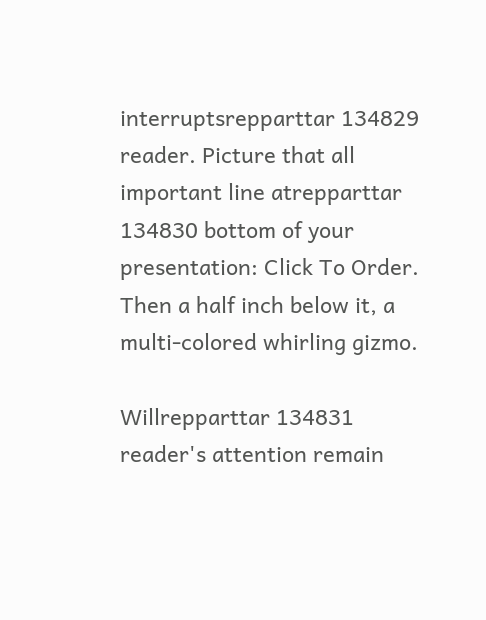interruptsrepparttar 134829 reader. Picture that all important line atrepparttar 134830 bottom of your presentation: Click To Order. Then a half inch below it, a multi-colored whirling gizmo.

Willrepparttar 134831 reader's attention remain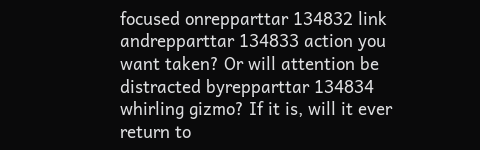focused onrepparttar 134832 link andrepparttar 134833 action you want taken? Or will attention be distracted byrepparttar 134834 whirling gizmo? If it is, will it ever return to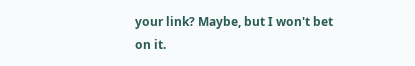your link? Maybe, but I won't bet on it.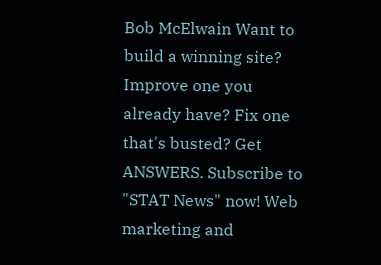Bob McElwain Want to build a winning site? Improve one you already have? Fix one that's busted? Get ANSWERS. Subscribe to "STAT News" now! Web marketing and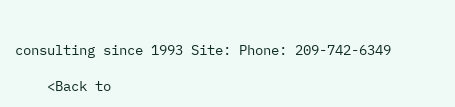consulting since 1993 Site: Phone: 209-742-6349

    <Back to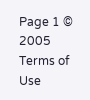Page 1 © 2005
Terms of Use